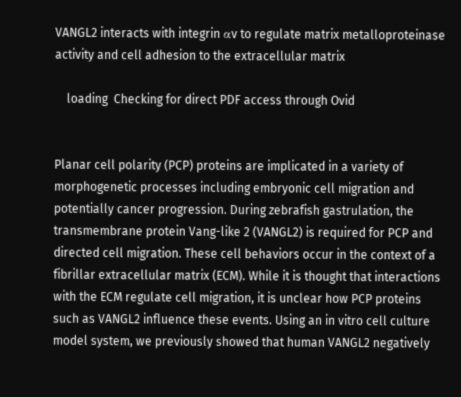VANGL2 interacts with integrin αv to regulate matrix metalloproteinase activity and cell adhesion to the extracellular matrix

    loading  Checking for direct PDF access through Ovid


Planar cell polarity (PCP) proteins are implicated in a variety of morphogenetic processes including embryonic cell migration and potentially cancer progression. During zebrafish gastrulation, the transmembrane protein Vang-like 2 (VANGL2) is required for PCP and directed cell migration. These cell behaviors occur in the context of a fibrillar extracellular matrix (ECM). While it is thought that interactions with the ECM regulate cell migration, it is unclear how PCP proteins such as VANGL2 influence these events. Using an in vitro cell culture model system, we previously showed that human VANGL2 negatively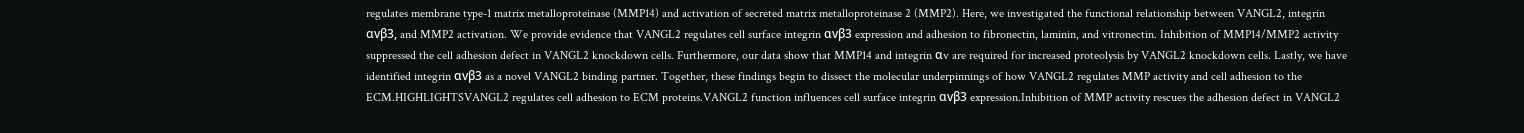regulates membrane type-1 matrix metalloproteinase (MMP14) and activation of secreted matrix metalloproteinase 2 (MMP2). Here, we investigated the functional relationship between VANGL2, integrin αvβ3, and MMP2 activation. We provide evidence that VANGL2 regulates cell surface integrin αvβ3 expression and adhesion to fibronectin, laminin, and vitronectin. Inhibition of MMP14/MMP2 activity suppressed the cell adhesion defect in VANGL2 knockdown cells. Furthermore, our data show that MMP14 and integrin αv are required for increased proteolysis by VANGL2 knockdown cells. Lastly, we have identified integrin αvβ3 as a novel VANGL2 binding partner. Together, these findings begin to dissect the molecular underpinnings of how VANGL2 regulates MMP activity and cell adhesion to the ECM.HIGHLIGHTSVANGL2 regulates cell adhesion to ECM proteins.VANGL2 function influences cell surface integrin αvβ3 expression.Inhibition of MMP activity rescues the adhesion defect in VANGL2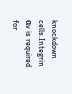knockdown cells.Integrin αv is required for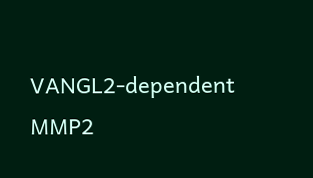VANGL2-dependent MMP2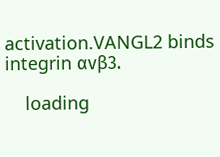activation.VANGL2 binds integrin αvβ3.

    loading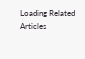Loading Related Articles